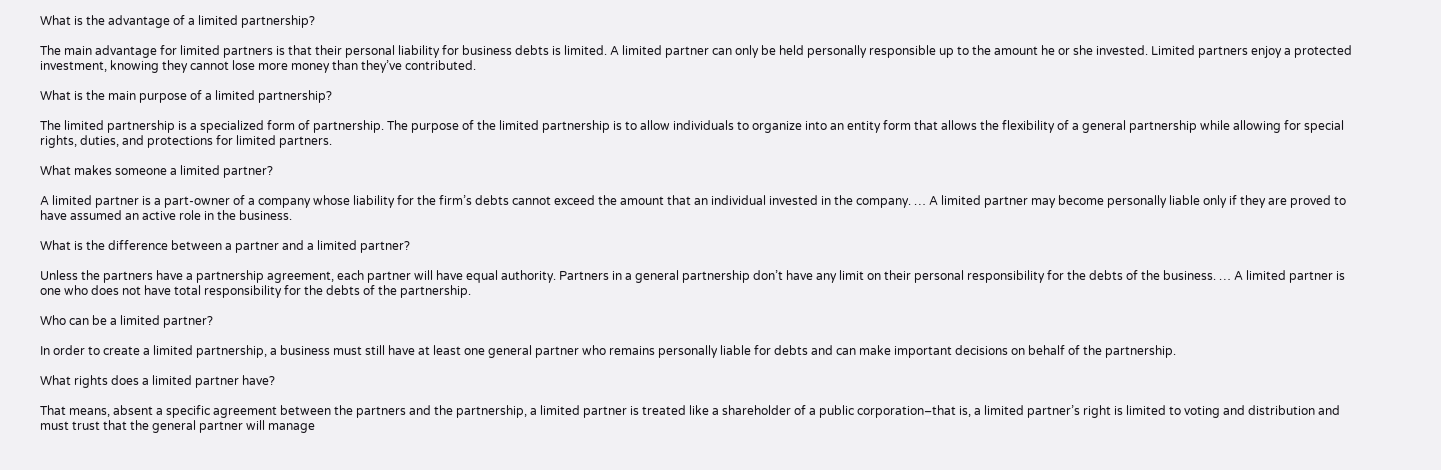What is the advantage of a limited partnership?

The main advantage for limited partners is that their personal liability for business debts is limited. A limited partner can only be held personally responsible up to the amount he or she invested. Limited partners enjoy a protected investment, knowing they cannot lose more money than they’ve contributed.

What is the main purpose of a limited partnership?

The limited partnership is a specialized form of partnership. The purpose of the limited partnership is to allow individuals to organize into an entity form that allows the flexibility of a general partnership while allowing for special rights, duties, and protections for limited partners.

What makes someone a limited partner?

A limited partner is a part-owner of a company whose liability for the firm’s debts cannot exceed the amount that an individual invested in the company. … A limited partner may become personally liable only if they are proved to have assumed an active role in the business.

What is the difference between a partner and a limited partner?

Unless the partners have a partnership agreement, each partner will have equal authority. Partners in a general partnership don’t have any limit on their personal responsibility for the debts of the business. … A limited partner is one who does not have total responsibility for the debts of the partnership.

Who can be a limited partner?

In order to create a limited partnership, a business must still have at least one general partner who remains personally liable for debts and can make important decisions on behalf of the partnership.

What rights does a limited partner have?

That means, absent a specific agreement between the partners and the partnership, a limited partner is treated like a shareholder of a public corporation–that is, a limited partner’s right is limited to voting and distribution and must trust that the general partner will manage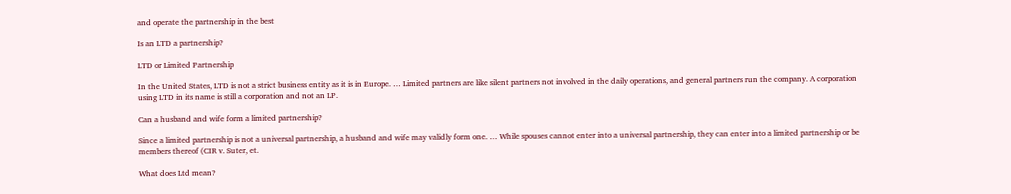and operate the partnership in the best

Is an LTD a partnership?

LTD or Limited Partnership

In the United States, LTD is not a strict business entity as it is in Europe. … Limited partners are like silent partners not involved in the daily operations, and general partners run the company. A corporation using LTD in its name is still a corporation and not an LP.

Can a husband and wife form a limited partnership?

Since a limited partnership is not a universal partnership, a husband and wife may validly form one. … While spouses cannot enter into a universal partnership, they can enter into a limited partnership or be members thereof (CIR v. Suter, et.

What does Ltd mean?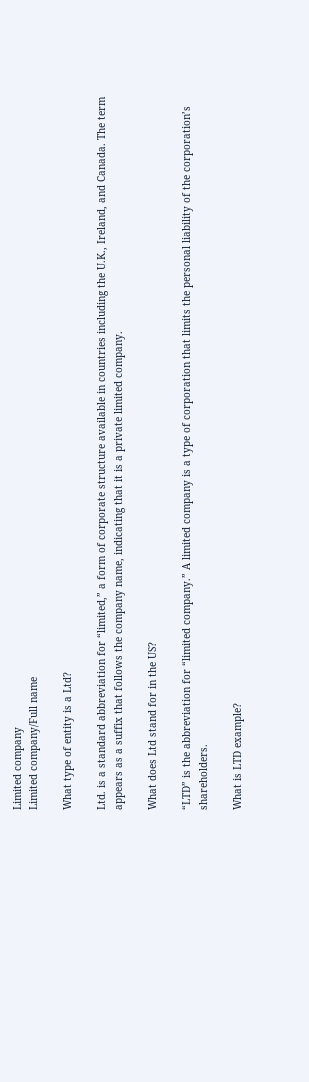Limited company
Limited company/Full name

What type of entity is a Ltd?

Ltd. is a standard abbreviation for “limited,” a form of corporate structure available in countries including the U.K., Ireland, and Canada. The term appears as a suffix that follows the company name, indicating that it is a private limited company.

What does Ltd stand for in the US?

“LTD” is the abbreviation for “limited company.” A limited company is a type of corporation that limits the personal liability of the corporation’s shareholders.

What is LTD example?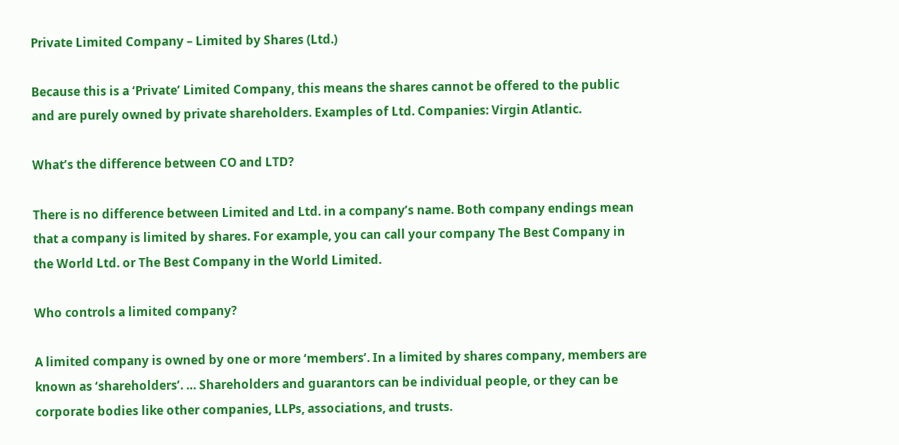Private Limited Company – Limited by Shares (Ltd.)

Because this is a ‘Private’ Limited Company, this means the shares cannot be offered to the public and are purely owned by private shareholders. Examples of Ltd. Companies: Virgin Atlantic.

What’s the difference between CO and LTD?

There is no difference between Limited and Ltd. in a company’s name. Both company endings mean that a company is limited by shares. For example, you can call your company The Best Company in the World Ltd. or The Best Company in the World Limited.

Who controls a limited company?

A limited company is owned by one or more ‘members’. In a limited by shares company, members are known as ‘shareholders’. … Shareholders and guarantors can be individual people, or they can be corporate bodies like other companies, LLPs, associations, and trusts.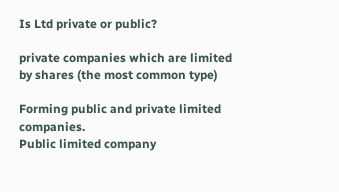Is Ltd private or public?

private companies which are limited by shares (the most common type)

Forming public and private limited companies.
Public limited company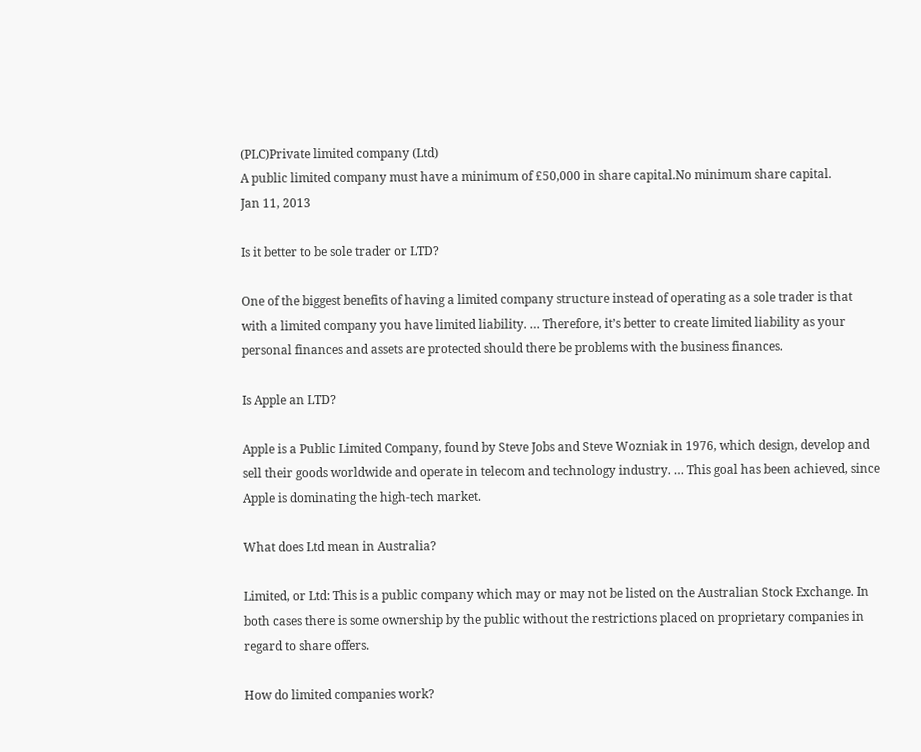(PLC)Private limited company (Ltd)
A public limited company must have a minimum of £50,000 in share capital.No minimum share capital.
Jan 11, 2013

Is it better to be sole trader or LTD?

One of the biggest benefits of having a limited company structure instead of operating as a sole trader is that with a limited company you have limited liability. … Therefore, it’s better to create limited liability as your personal finances and assets are protected should there be problems with the business finances.

Is Apple an LTD?

Apple is a Public Limited Company, found by Steve Jobs and Steve Wozniak in 1976, which design, develop and sell their goods worldwide and operate in telecom and technology industry. … This goal has been achieved, since Apple is dominating the high-tech market.

What does Ltd mean in Australia?

Limited, or Ltd: This is a public company which may or may not be listed on the Australian Stock Exchange. In both cases there is some ownership by the public without the restrictions placed on proprietary companies in regard to share offers.

How do limited companies work?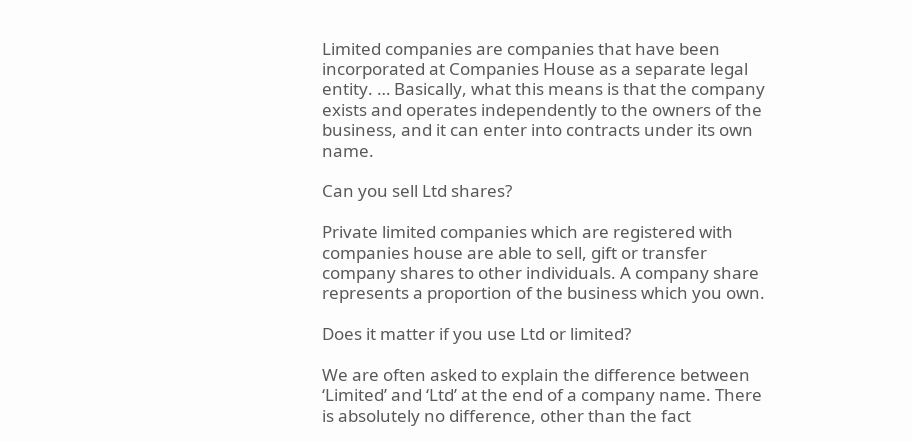Limited companies are companies that have been incorporated at Companies House as a separate legal entity. … Basically, what this means is that the company exists and operates independently to the owners of the business, and it can enter into contracts under its own name.

Can you sell Ltd shares?

Private limited companies which are registered with companies house are able to sell, gift or transfer company shares to other individuals. A company share represents a proportion of the business which you own.

Does it matter if you use Ltd or limited?

We are often asked to explain the difference between ‘Limited’ and ‘Ltd’ at the end of a company name. There is absolutely no difference, other than the fact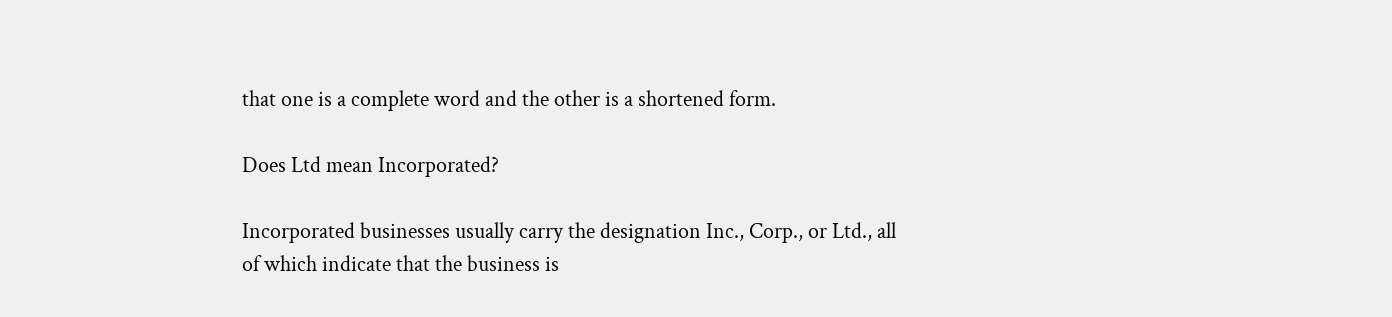that one is a complete word and the other is a shortened form.

Does Ltd mean Incorporated?

Incorporated businesses usually carry the designation Inc., Corp., or Ltd., all of which indicate that the business is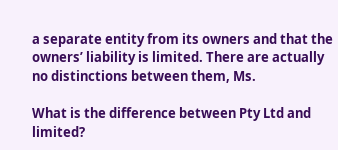a separate entity from its owners and that the owners’ liability is limited. There are actually no distinctions between them, Ms.

What is the difference between Pty Ltd and limited?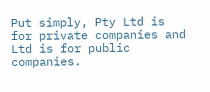Put simply, Pty Ltd is for private companies and Ltd is for public companies.